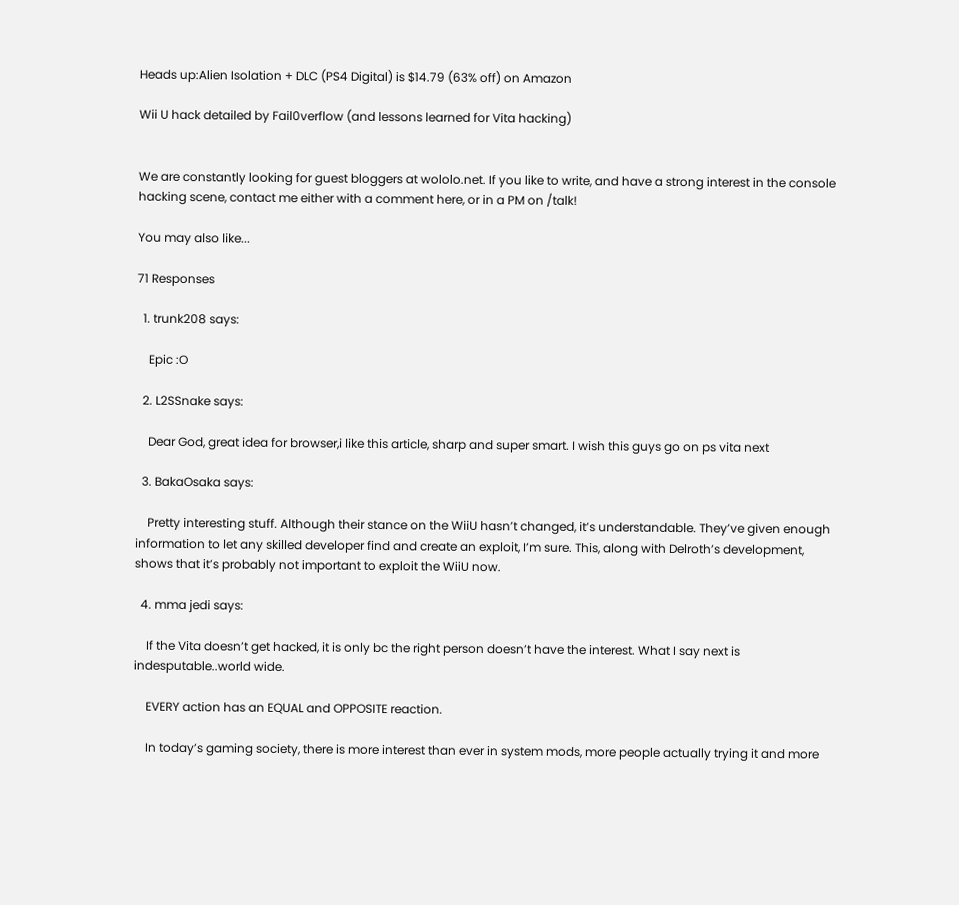Heads up:Alien Isolation + DLC (PS4 Digital) is $14.79 (63% off) on Amazon

Wii U hack detailed by Fail0verflow (and lessons learned for Vita hacking)


We are constantly looking for guest bloggers at wololo.net. If you like to write, and have a strong interest in the console hacking scene, contact me either with a comment here, or in a PM on /talk!

You may also like...

71 Responses

  1. trunk208 says:

    Epic :O

  2. L2SSnake says:

    Dear God, great idea for browser,i like this article, sharp and super smart. I wish this guys go on ps vita next

  3. BakaOsaka says:

    Pretty interesting stuff. Although their stance on the WiiU hasn’t changed, it’s understandable. They’ve given enough information to let any skilled developer find and create an exploit, I’m sure. This, along with Delroth’s development, shows that it’s probably not important to exploit the WiiU now.

  4. mma jedi says:

    If the Vita doesn’t get hacked, it is only bc the right person doesn’t have the interest. What I say next is indesputable..world wide.

    EVERY action has an EQUAL and OPPOSITE reaction.

    In today’s gaming society, there is more interest than ever in system mods, more people actually trying it and more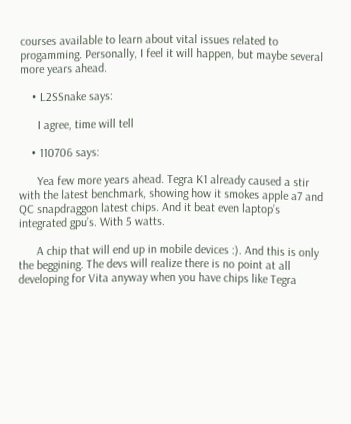courses available to learn about vital issues related to progamming. Personally, I feel it will happen, but maybe several more years ahead.

    • L2SSnake says:

      I agree, time will tell

    • 110706 says:

      Yea few more years ahead. Tegra K1 already caused a stir with the latest benchmark, showing how it smokes apple a7 and QC snapdraggon latest chips. And it beat even laptop’s integrated gpu’s. With 5 watts.

      A chip that will end up in mobile devices :). And this is only the beggining. The devs will realize there is no point at all developing for Vita anyway when you have chips like Tegra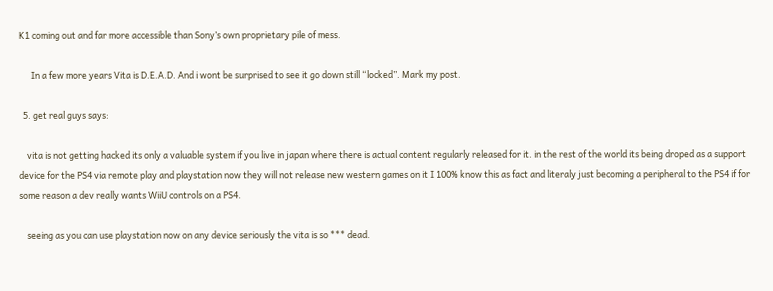K1 coming out and far more accessible than Sony’s own proprietary pile of mess.

      In a few more years Vita is D.E.A.D. And i wont be surprised to see it go down still “locked”. Mark my post.

  5. get real guys says:

    vita is not getting hacked its only a valuable system if you live in japan where there is actual content regularly released for it. in the rest of the world its being droped as a support device for the PS4 via remote play and playstation now they will not release new western games on it I 100% know this as fact and literaly just becoming a peripheral to the PS4 if for some reason a dev really wants WiiU controls on a PS4.

    seeing as you can use playstation now on any device seriously the vita is so *** dead.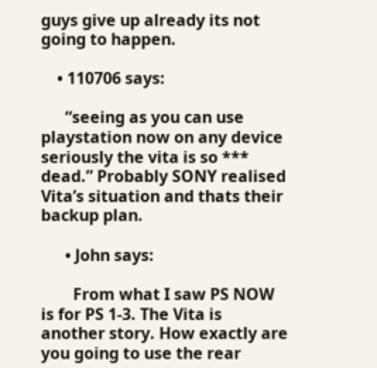guys give up already its not going to happen.

    • 110706 says:

      “seeing as you can use playstation now on any device seriously the vita is so *** dead.” Probably SONY realised Vita’s situation and thats their backup plan.

      • John says:

        From what I saw PS NOW is for PS 1-3. The Vita is another story. How exactly are you going to use the rear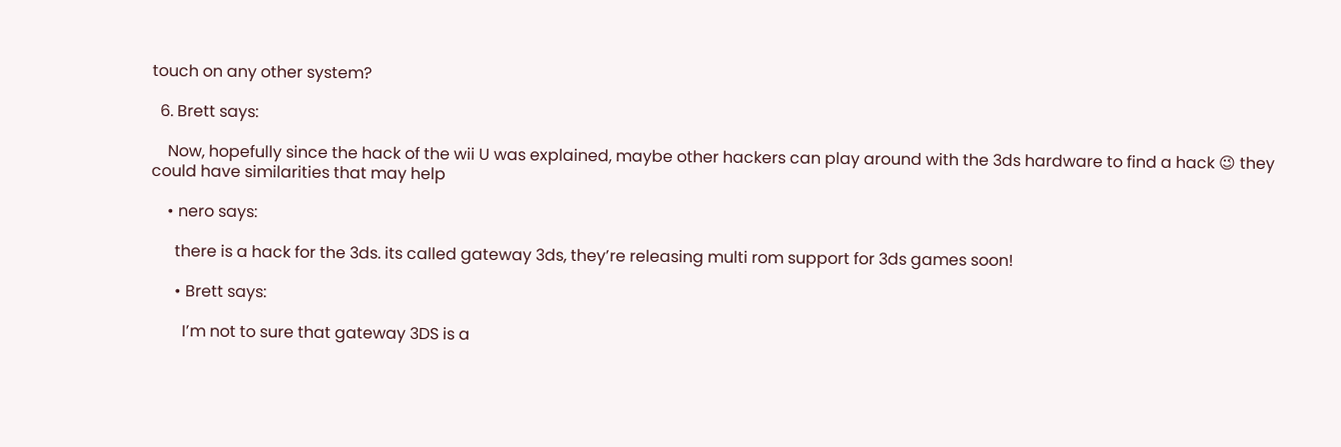touch on any other system?

  6. Brett says:

    Now, hopefully since the hack of the wii U was explained, maybe other hackers can play around with the 3ds hardware to find a hack 😉 they could have similarities that may help

    • nero says:

      there is a hack for the 3ds. its called gateway 3ds, they’re releasing multi rom support for 3ds games soon!

      • Brett says:

        I’m not to sure that gateway 3DS is a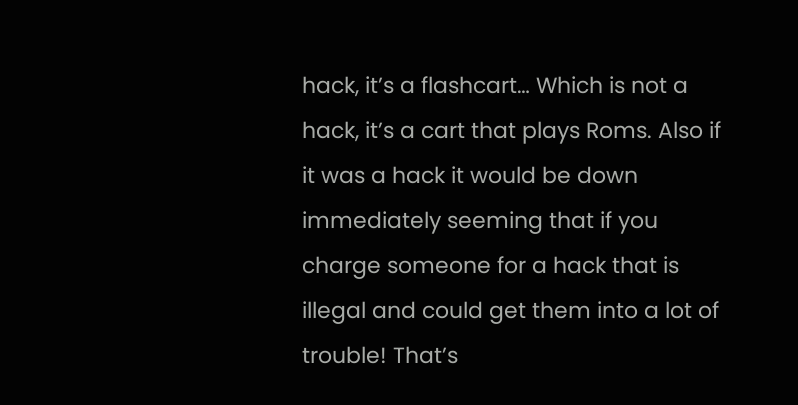hack, it’s a flashcart… Which is not a hack, it’s a cart that plays Roms. Also if it was a hack it would be down immediately seeming that if you charge someone for a hack that is illegal and could get them into a lot of trouble! That’s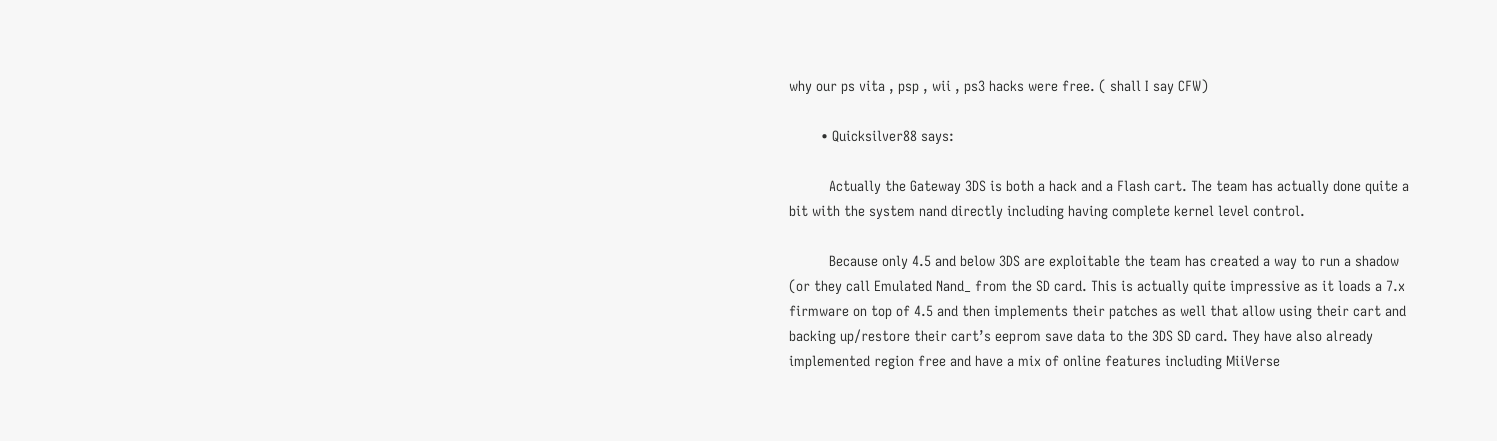why our ps vita , psp , wii , ps3 hacks were free. ( shall I say CFW)

        • Quicksilver88 says:

          Actually the Gateway 3DS is both a hack and a Flash cart. The team has actually done quite a bit with the system nand directly including having complete kernel level control.

          Because only 4.5 and below 3DS are exploitable the team has created a way to run a shadow (or they call Emulated Nand_ from the SD card. This is actually quite impressive as it loads a 7.x firmware on top of 4.5 and then implements their patches as well that allow using their cart and backing up/restore their cart’s eeprom save data to the 3DS SD card. They have also already implemented region free and have a mix of online features including MiiVerse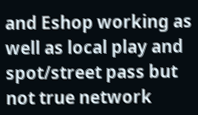and Eshop working as well as local play and spot/street pass but not true network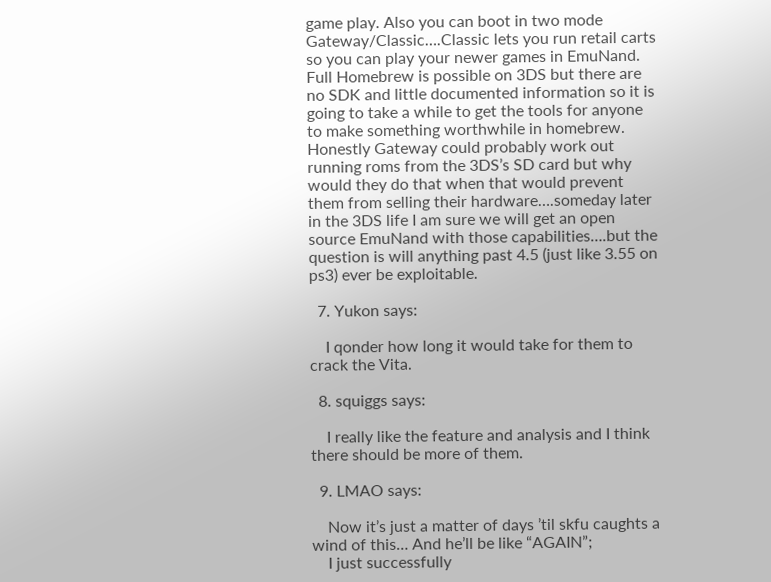game play. Also you can boot in two mode Gateway/Classic….Classic lets you run retail carts so you can play your newer games in EmuNand. Full Homebrew is possible on 3DS but there are no SDK and little documented information so it is going to take a while to get the tools for anyone to make something worthwhile in homebrew. Honestly Gateway could probably work out running roms from the 3DS’s SD card but why would they do that when that would prevent them from selling their hardware….someday later in the 3DS life I am sure we will get an open source EmuNand with those capabilities….but the question is will anything past 4.5 (just like 3.55 on ps3) ever be exploitable.

  7. Yukon says:

    I qonder how long it would take for them to crack the Vita.

  8. squiggs says:

    I really like the feature and analysis and I think there should be more of them.

  9. LMAO says:

    Now it’s just a matter of days ’til skfu caughts a wind of this… And he’ll be like “AGAIN”;
    I just successfully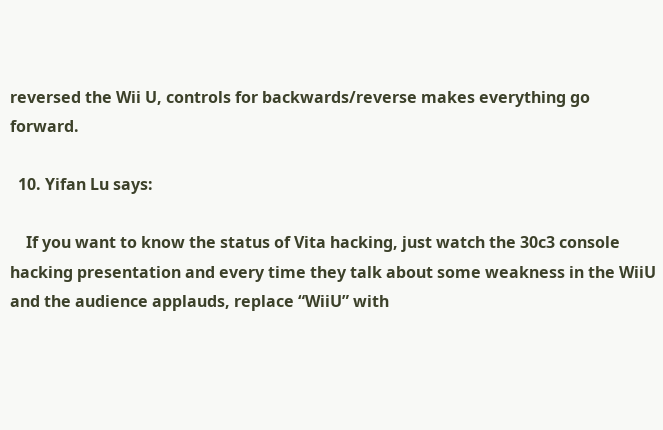reversed the Wii U, controls for backwards/reverse makes everything go forward.

  10. Yifan Lu says:

    If you want to know the status of Vita hacking, just watch the 30c3 console hacking presentation and every time they talk about some weakness in the WiiU and the audience applauds, replace “WiiU” with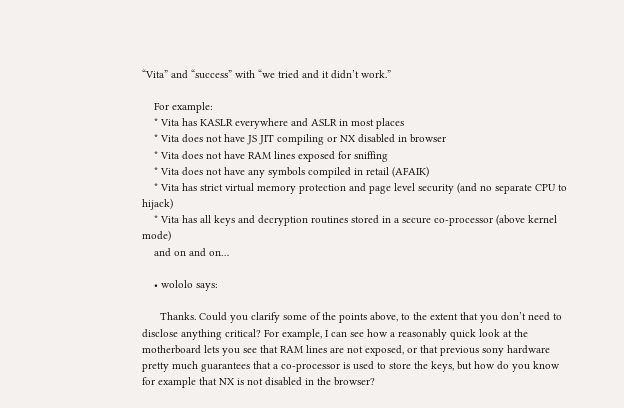“Vita” and “success” with “we tried and it didn’t work.”

    For example:
    * Vita has KASLR everywhere and ASLR in most places
    * Vita does not have JS JIT compiling or NX disabled in browser
    * Vita does not have RAM lines exposed for sniffing
    * Vita does not have any symbols compiled in retail (AFAIK)
    * Vita has strict virtual memory protection and page level security (and no separate CPU to hijack)
    * Vita has all keys and decryption routines stored in a secure co-processor (above kernel mode)
    and on and on…

    • wololo says:

      Thanks. Could you clarify some of the points above, to the extent that you don’t need to disclose anything critical? For example, I can see how a reasonably quick look at the motherboard lets you see that RAM lines are not exposed, or that previous sony hardware pretty much guarantees that a co-processor is used to store the keys, but how do you know for example that NX is not disabled in the browser?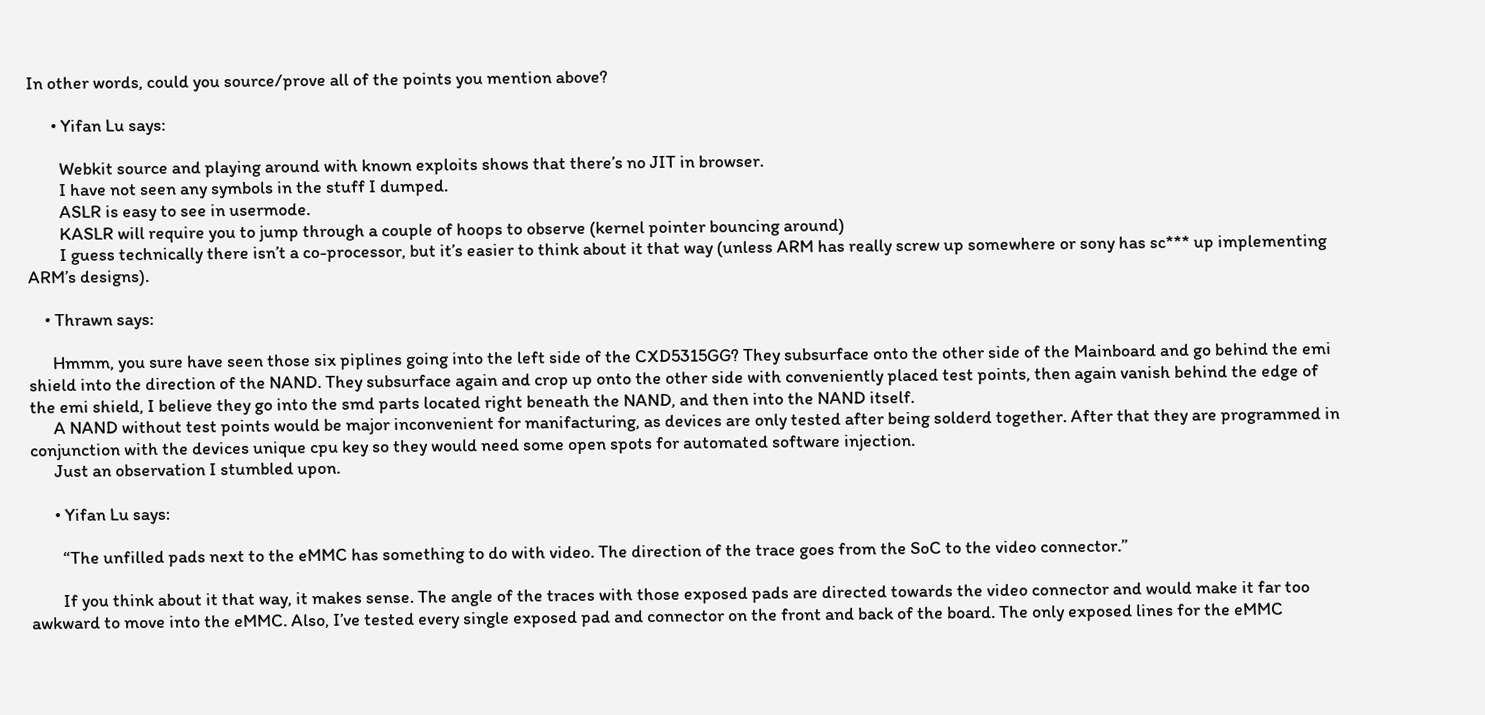In other words, could you source/prove all of the points you mention above?

      • Yifan Lu says:

        Webkit source and playing around with known exploits shows that there’s no JIT in browser.
        I have not seen any symbols in the stuff I dumped.
        ASLR is easy to see in usermode.
        KASLR will require you to jump through a couple of hoops to observe (kernel pointer bouncing around)
        I guess technically there isn’t a co-processor, but it’s easier to think about it that way (unless ARM has really screw up somewhere or sony has sc*** up implementing ARM’s designs).

    • Thrawn says:

      Hmmm, you sure have seen those six piplines going into the left side of the CXD5315GG? They subsurface onto the other side of the Mainboard and go behind the emi shield into the direction of the NAND. They subsurface again and crop up onto the other side with conveniently placed test points, then again vanish behind the edge of the emi shield, I believe they go into the smd parts located right beneath the NAND, and then into the NAND itself.
      A NAND without test points would be major inconvenient for manifacturing, as devices are only tested after being solderd together. After that they are programmed in conjunction with the devices unique cpu key so they would need some open spots for automated software injection.
      Just an observation I stumbled upon.

      • Yifan Lu says:

        “The unfilled pads next to the eMMC has something to do with video. The direction of the trace goes from the SoC to the video connector.”

        If you think about it that way, it makes sense. The angle of the traces with those exposed pads are directed towards the video connector and would make it far too awkward to move into the eMMC. Also, I’ve tested every single exposed pad and connector on the front and back of the board. The only exposed lines for the eMMC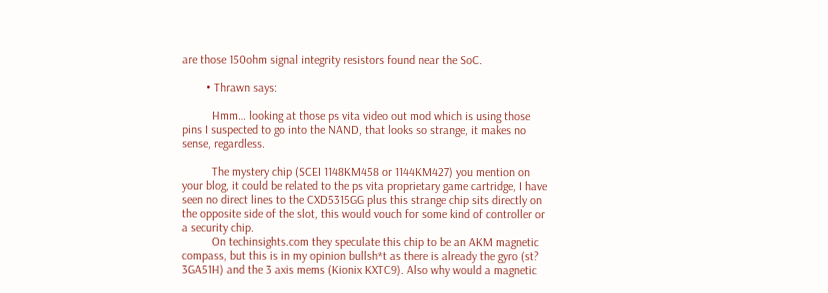are those 150ohm signal integrity resistors found near the SoC.

        • Thrawn says:

          Hmm… looking at those ps vita video out mod which is using those pins I suspected to go into the NAND, that looks so strange, it makes no sense, regardless.

          The mystery chip (SCEI 1148KM458 or 1144KM427) you mention on your blog, it could be related to the ps vita proprietary game cartridge, I have seen no direct lines to the CXD5315GG plus this strange chip sits directly on the opposite side of the slot, this would vouch for some kind of controller or a security chip.
          On techinsights.com they speculate this chip to be an AKM magnetic compass, but this is in my opinion bullsh*t as there is already the gyro (st? 3GA51H) and the 3 axis mems (Kionix KXTC9). Also why would a magnetic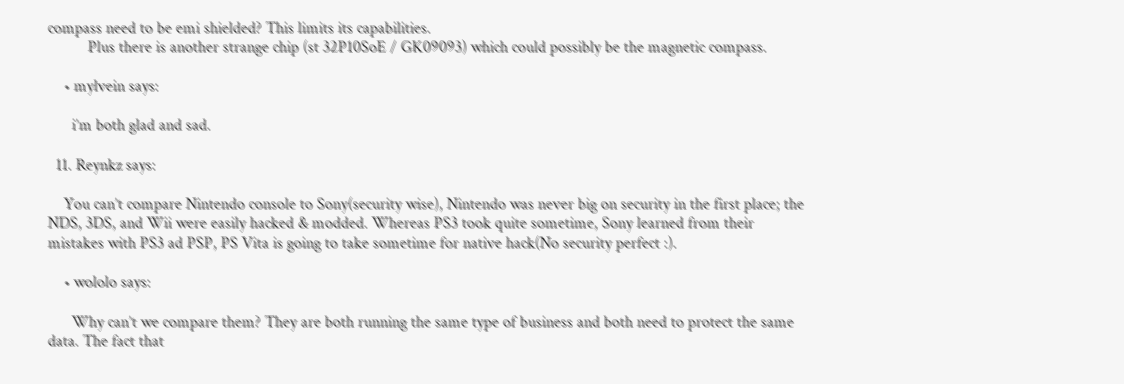compass need to be emi shielded? This limits its capabilities.
          Plus there is another strange chip (st 32P10SoE / GK09093) which could possibly be the magnetic compass.

    • mylvein says:

      i’m both glad and sad.

  11. Reynkz says:

    You can’t compare Nintendo console to Sony(security wise), Nintendo was never big on security in the first place; the NDS, 3DS, and Wii were easily hacked & modded. Whereas PS3 took quite sometime, Sony learned from their mistakes with PS3 ad PSP, PS Vita is going to take sometime for native hack(No security perfect :).

    • wololo says:

      Why can’t we compare them? They are both running the same type of business and both need to protect the same data. The fact that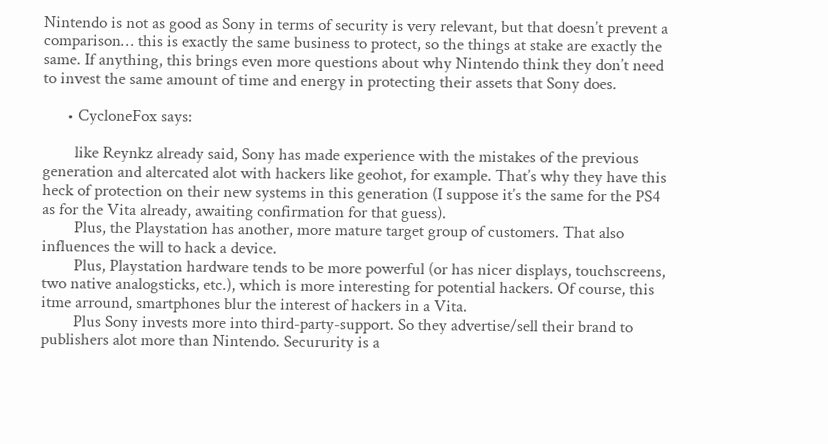Nintendo is not as good as Sony in terms of security is very relevant, but that doesn’t prevent a comparison… this is exactly the same business to protect, so the things at stake are exactly the same. If anything, this brings even more questions about why Nintendo think they don’t need to invest the same amount of time and energy in protecting their assets that Sony does.

      • CycloneFox says:

        like Reynkz already said, Sony has made experience with the mistakes of the previous generation and altercated alot with hackers like geohot, for example. That’s why they have this heck of protection on their new systems in this generation (I suppose it’s the same for the PS4 as for the Vita already, awaiting confirmation for that guess).
        Plus, the Playstation has another, more mature target group of customers. That also influences the will to hack a device.
        Plus, Playstation hardware tends to be more powerful (or has nicer displays, touchscreens, two native analogsticks, etc.), which is more interesting for potential hackers. Of course, this itme arround, smartphones blur the interest of hackers in a Vita.
        Plus Sony invests more into third-party-support. So they advertise/sell their brand to publishers alot more than Nintendo. Secururity is a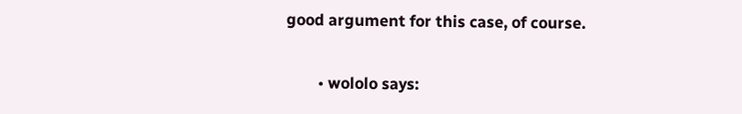good argument for this case, of course.

        • wololo says: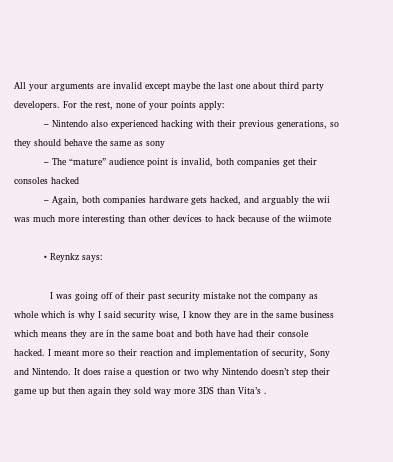All your arguments are invalid except maybe the last one about third party developers. For the rest, none of your points apply:
          – Nintendo also experienced hacking with their previous generations, so they should behave the same as sony
          – The “mature” audience point is invalid, both companies get their consoles hacked
          – Again, both companies hardware gets hacked, and arguably the wii was much more interesting than other devices to hack because of the wiimote

          • Reynkz says:

            I was going off of their past security mistake not the company as whole which is why I said security wise, I know they are in the same business which means they are in the same boat and both have had their console hacked. I meant more so their reaction and implementation of security, Sony and Nintendo. It does raise a question or two why Nintendo doesn’t step their game up but then again they sold way more 3DS than Vita’s .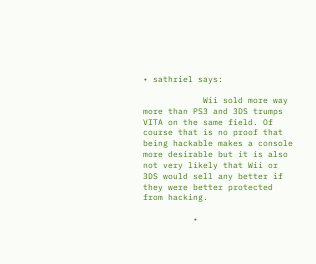• sathriel says:

            Wii sold more way more than PS3 and 3DS trumps VITA on the same field. Of course that is no proof that being hackable makes a console more desirable but it is also not very likely that Wii or 3DS would sell any better if they were better protected from hacking.

          •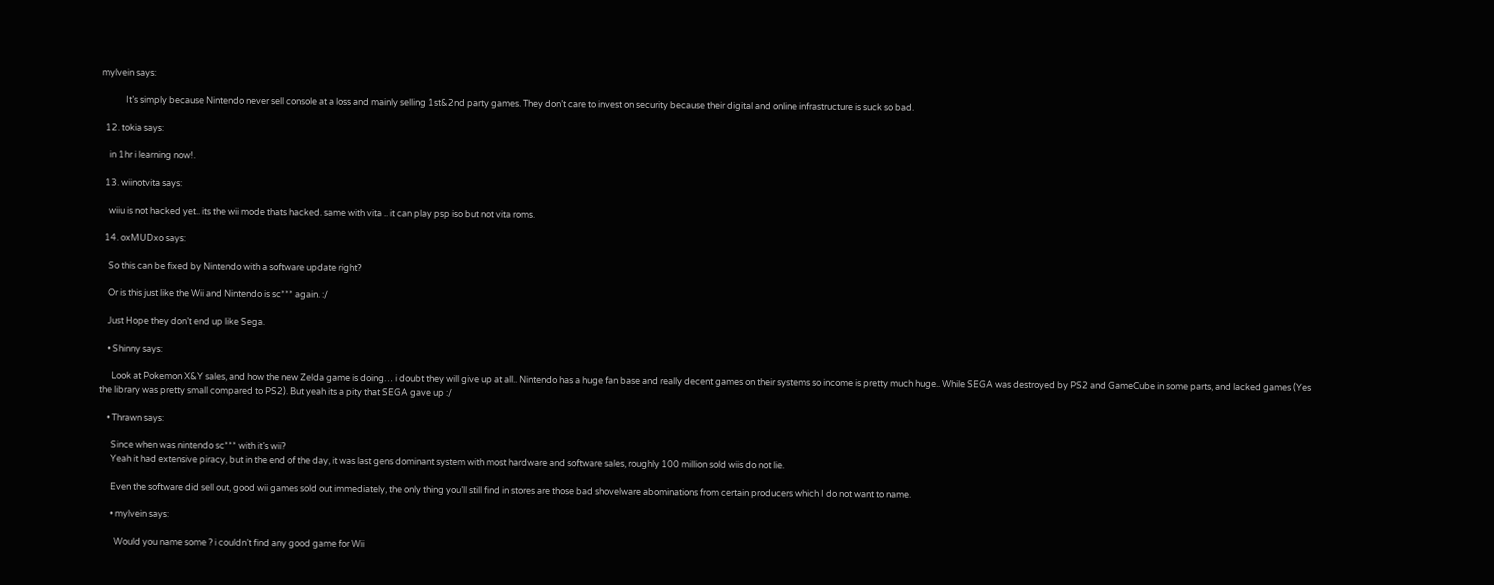mylvein says:

            It’s simply because Nintendo never sell console at a loss and mainly selling 1st&2nd party games. They don’t care to invest on security because their digital and online infrastructure is suck so bad.

  12. tokia says:

    in 1hr i learning now!.

  13. wiinotvita says:

    wiiu is not hacked yet.. its the wii mode thats hacked. same with vita .. it can play psp iso but not vita roms.

  14. oxMUDxo says:

    So this can be fixed by Nintendo with a software update right?

    Or is this just like the Wii and Nintendo is sc*** again. :/

    Just Hope they don’t end up like Sega.

    • Shinny says:

      Look at Pokemon X&Y sales, and how the new Zelda game is doing… i doubt they will give up at all.. Nintendo has a huge fan base and really decent games on their systems so income is pretty much huge.. While SEGA was destroyed by PS2 and GameCube in some parts, and lacked games (Yes the library was pretty small compared to PS2). But yeah its a pity that SEGA gave up :/

    • Thrawn says:

      Since when was nintendo sc*** with it’s wii?
      Yeah it had extensive piracy, but in the end of the day, it was last gens dominant system with most hardware and software sales, roughly 100 million sold wiis do not lie.

      Even the software did sell out, good wii games sold out immediately, the only thing you’ll still find in stores are those bad shovelware abominations from certain producers which I do not want to name.

      • mylvein says:

        Would you name some ? i couldn’t find any good game for Wii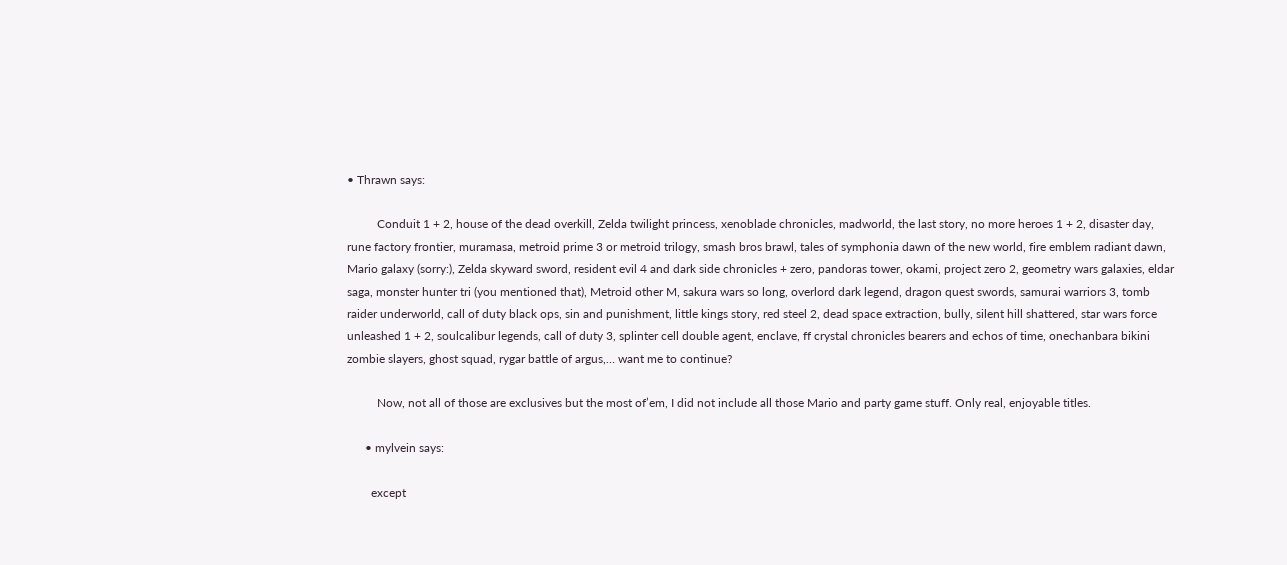• Thrawn says:

          Conduit 1 + 2, house of the dead overkill, Zelda twilight princess, xenoblade chronicles, madworld, the last story, no more heroes 1 + 2, disaster day, rune factory frontier, muramasa, metroid prime 3 or metroid trilogy, smash bros brawl, tales of symphonia dawn of the new world, fire emblem radiant dawn, Mario galaxy (sorry:), Zelda skyward sword, resident evil 4 and dark side chronicles + zero, pandoras tower, okami, project zero 2, geometry wars galaxies, eldar saga, monster hunter tri (you mentioned that), Metroid other M, sakura wars so long, overlord dark legend, dragon quest swords, samurai warriors 3, tomb raider underworld, call of duty black ops, sin and punishment, little kings story, red steel 2, dead space extraction, bully, silent hill shattered, star wars force unleashed 1 + 2, soulcalibur legends, call of duty 3, splinter cell double agent, enclave, ff crystal chronicles bearers and echos of time, onechanbara bikini zombie slayers, ghost squad, rygar battle of argus,… want me to continue?

          Now, not all of those are exclusives but the most of’em, I did not include all those Mario and party game stuff. Only real, enjoyable titles.

      • mylvein says:

        except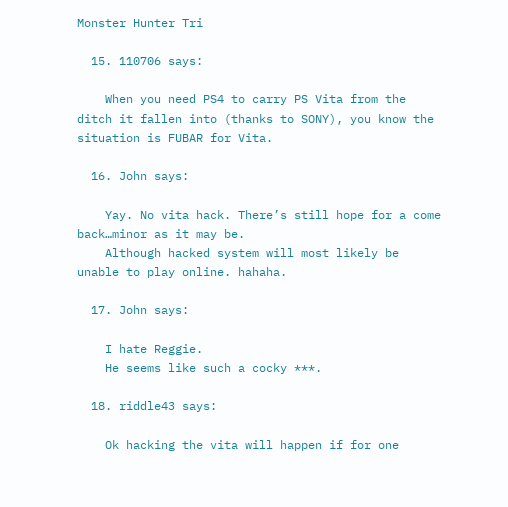Monster Hunter Tri

  15. 110706 says:

    When you need PS4 to carry PS Vita from the ditch it fallen into (thanks to SONY), you know the situation is FUBAR for Vita.

  16. John says:

    Yay. No vita hack. There’s still hope for a come back…minor as it may be.
    Although hacked system will most likely be unable to play online. hahaha.

  17. John says:

    I hate Reggie.
    He seems like such a cocky ***.

  18. riddle43 says:

    Ok hacking the vita will happen if for one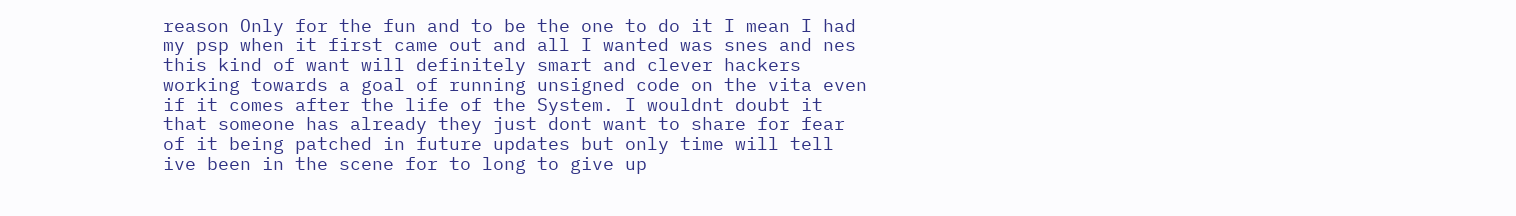reason Only for the fun and to be the one to do it I mean I had my psp when it first came out and all I wanted was snes and nes this kind of want will definitely smart and clever hackers working towards a goal of running unsigned code on the vita even if it comes after the life of the System. I wouldnt doubt it that someone has already they just dont want to share for fear of it being patched in future updates but only time will tell ive been in the scene for to long to give up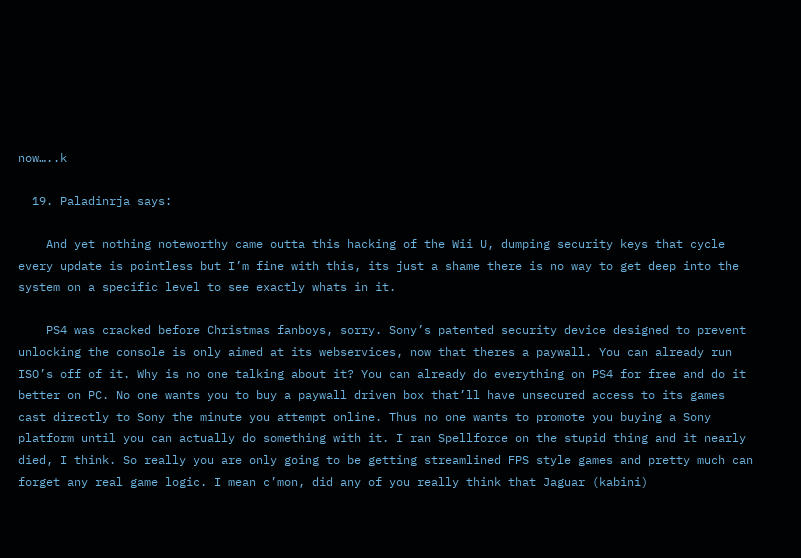now…..k

  19. Paladinrja says:

    And yet nothing noteworthy came outta this hacking of the Wii U, dumping security keys that cycle every update is pointless but I’m fine with this, its just a shame there is no way to get deep into the system on a specific level to see exactly whats in it.

    PS4 was cracked before Christmas fanboys, sorry. Sony’s patented security device designed to prevent unlocking the console is only aimed at its webservices, now that theres a paywall. You can already run ISO’s off of it. Why is no one talking about it? You can already do everything on PS4 for free and do it better on PC. No one wants you to buy a paywall driven box that’ll have unsecured access to its games cast directly to Sony the minute you attempt online. Thus no one wants to promote you buying a Sony platform until you can actually do something with it. I ran Spellforce on the stupid thing and it nearly died, I think. So really you are only going to be getting streamlined FPS style games and pretty much can forget any real game logic. I mean c’mon, did any of you really think that Jaguar (kabini)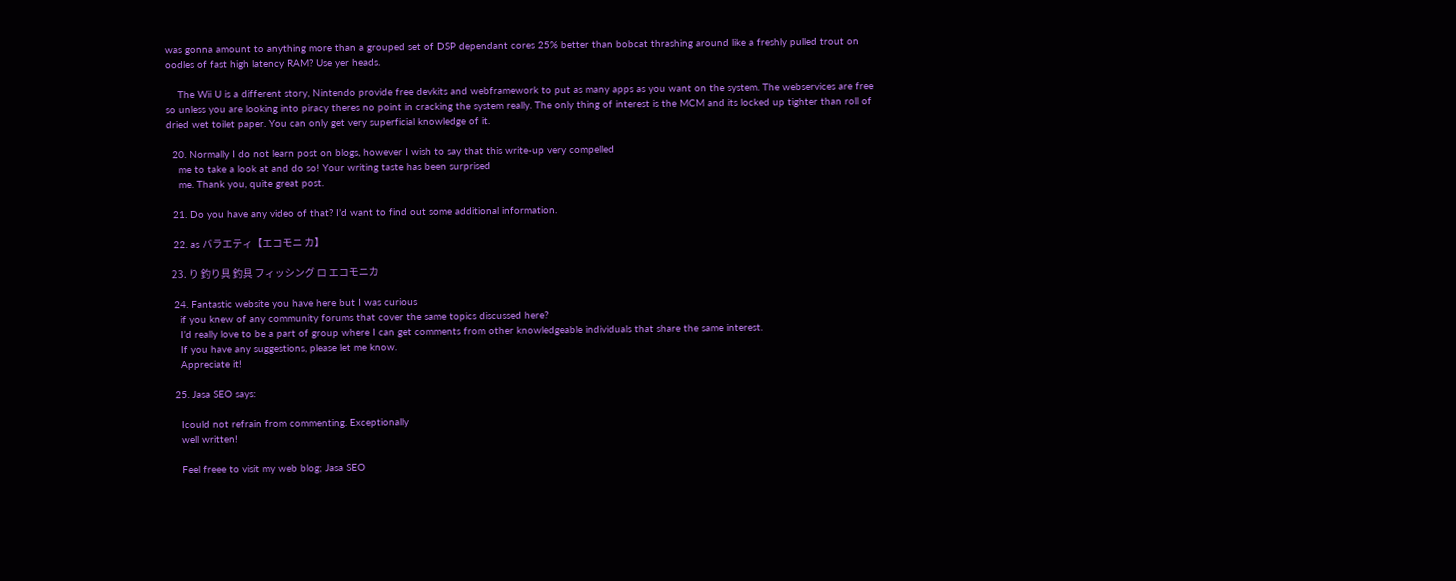was gonna amount to anything more than a grouped set of DSP dependant cores 25% better than bobcat thrashing around like a freshly pulled trout on oodles of fast high latency RAM? Use yer heads.

    The Wii U is a different story, Nintendo provide free devkits and webframework to put as many apps as you want on the system. The webservices are free so unless you are looking into piracy theres no point in cracking the system really. The only thing of interest is the MCM and its locked up tighter than roll of dried wet toilet paper. You can only get very superficial knowledge of it.

  20. Normally I do not learn post on blogs, however I wish to say that this write-up very compelled
    me to take a look at and do so! Your writing taste has been surprised
    me. Thank you, quite great post.

  21. Do you have any video of that? I’d want to find out some additional information.

  22. as バラエティ【エコモニ カ】

  23. り 釣り具 釣具 フィッシング ロ エコモニカ

  24. Fantastic website you have here but I was curious
    if you knew of any community forums that cover the same topics discussed here?
    I’d really love to be a part of group where I can get comments from other knowledgeable individuals that share the same interest.
    If you have any suggestions, please let me know.
    Appreciate it!

  25. Jasa SEO says:

    Icould not refrain from commenting. Exceptionally
    well written!

    Feel freee to visit my web blog; Jasa SEO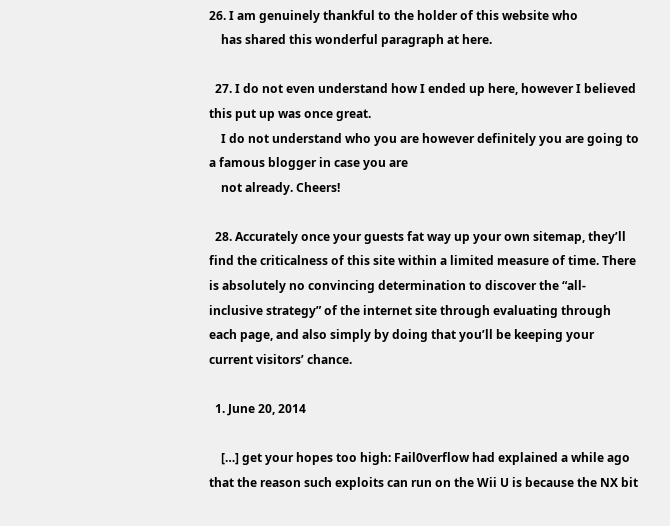26. I am genuinely thankful to the holder of this website who
    has shared this wonderful paragraph at here.

  27. I do not even understand how I ended up here, however I believed this put up was once great.
    I do not understand who you are however definitely you are going to a famous blogger in case you are
    not already. Cheers!

  28. Accurately once your guests fat way up your own sitemap, they’ll find the criticalness of this site within a limited measure of time. There is absolutely no convincing determination to discover the “all-inclusive strategy” of the internet site through evaluating through each page, and also simply by doing that you’ll be keeping your current visitors’ chance.

  1. June 20, 2014

    […] get your hopes too high: Fail0verflow had explained a while ago that the reason such exploits can run on the Wii U is because the NX bit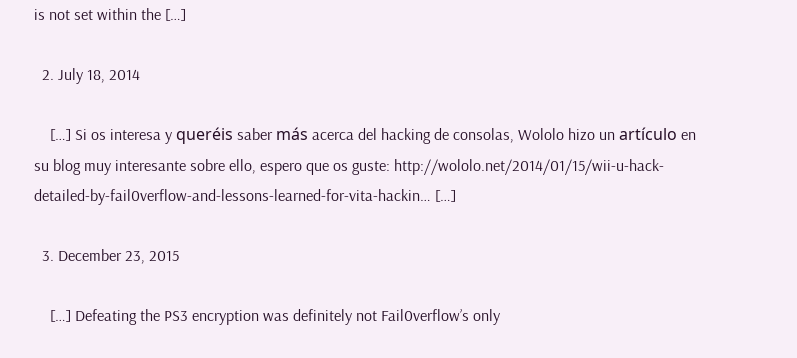is not set within the […]

  2. July 18, 2014

    […] Si os interesa y queréis saber más acerca del hacking de consolas, Wololo hizo un artículo en su blog muy interesante sobre ello, espero que os guste: http://wololo.net/2014/01/15/wii-u-hack-detailed-by-fail0verflow-and-lessons-learned-for-vita-hackin… […]

  3. December 23, 2015

    […] Defeating the PS3 encryption was definitely not Fail0verflow’s only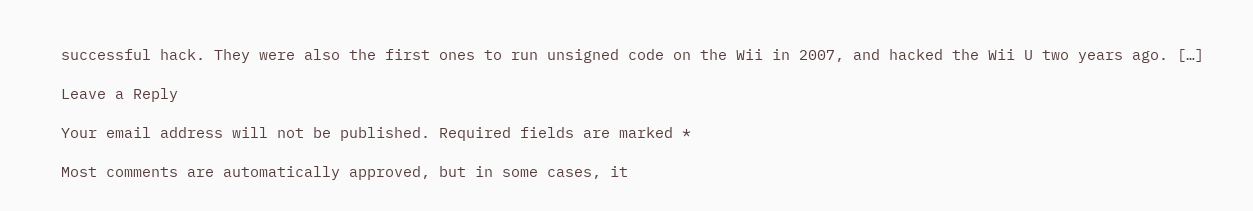successful hack. They were also the first ones to run unsigned code on the Wii in 2007, and hacked the Wii U two years ago. […]

Leave a Reply

Your email address will not be published. Required fields are marked *

Most comments are automatically approved, but in some cases, it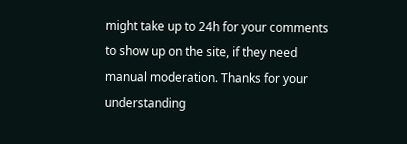might take up to 24h for your comments to show up on the site, if they need manual moderation. Thanks for your understanding